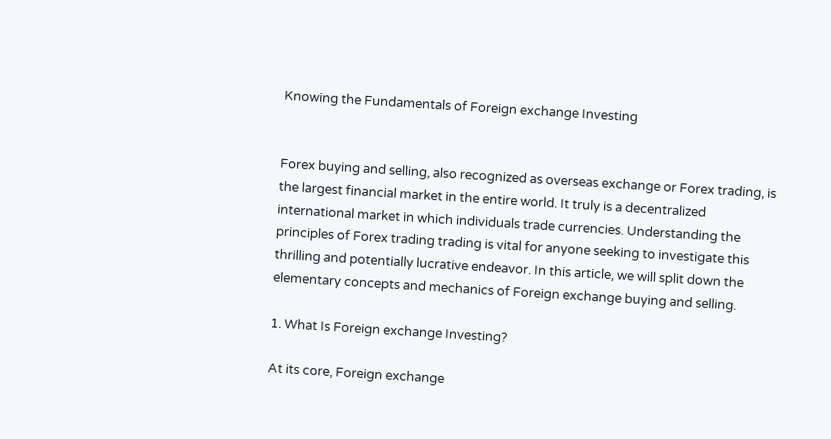Knowing the Fundamentals of Foreign exchange Investing


Forex buying and selling, also recognized as overseas exchange or Forex trading, is the largest financial market in the entire world. It truly is a decentralized international market in which individuals trade currencies. Understanding the principles of Forex trading trading is vital for anyone seeking to investigate this thrilling and potentially lucrative endeavor. In this article, we will split down the elementary concepts and mechanics of Foreign exchange buying and selling.

1. What Is Foreign exchange Investing?

At its core, Foreign exchange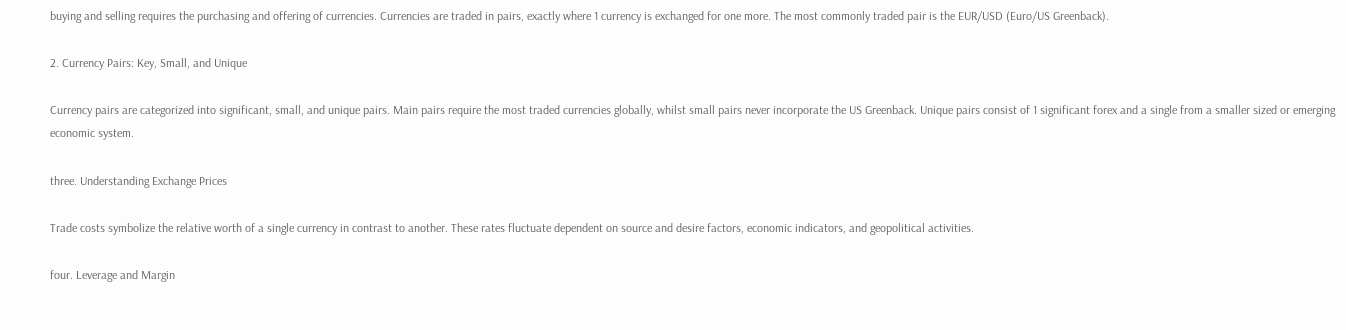buying and selling requires the purchasing and offering of currencies. Currencies are traded in pairs, exactly where 1 currency is exchanged for one more. The most commonly traded pair is the EUR/USD (Euro/US Greenback).

2. Currency Pairs: Key, Small, and Unique

Currency pairs are categorized into significant, small, and unique pairs. Main pairs require the most traded currencies globally, whilst small pairs never incorporate the US Greenback. Unique pairs consist of 1 significant forex and a single from a smaller sized or emerging economic system.

three. Understanding Exchange Prices

Trade costs symbolize the relative worth of a single currency in contrast to another. These rates fluctuate dependent on source and desire factors, economic indicators, and geopolitical activities.

four. Leverage and Margin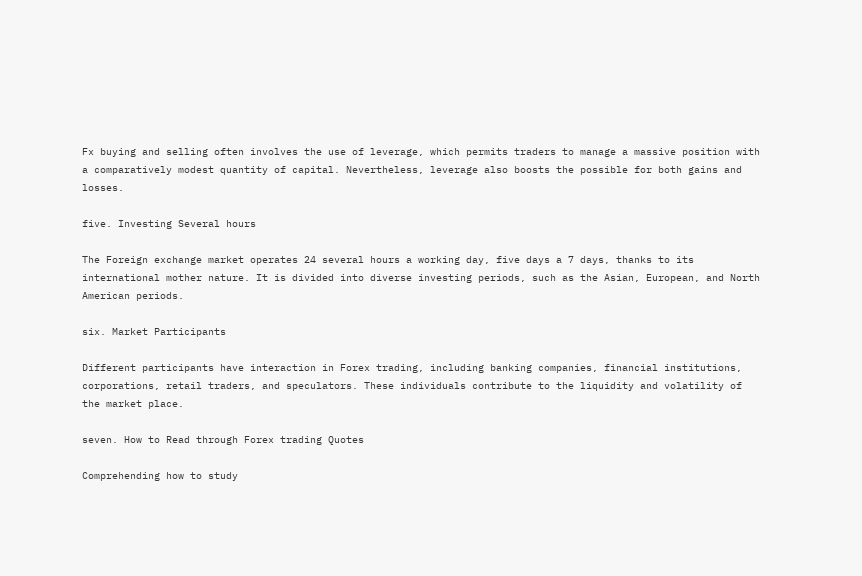Fx buying and selling often involves the use of leverage, which permits traders to manage a massive position with a comparatively modest quantity of capital. Nevertheless, leverage also boosts the possible for both gains and losses.

five. Investing Several hours

The Foreign exchange market operates 24 several hours a working day, five days a 7 days, thanks to its international mother nature. It is divided into diverse investing periods, such as the Asian, European, and North American periods.

six. Market Participants

Different participants have interaction in Forex trading, including banking companies, financial institutions, corporations, retail traders, and speculators. These individuals contribute to the liquidity and volatility of the market place.

seven. How to Read through Forex trading Quotes

Comprehending how to study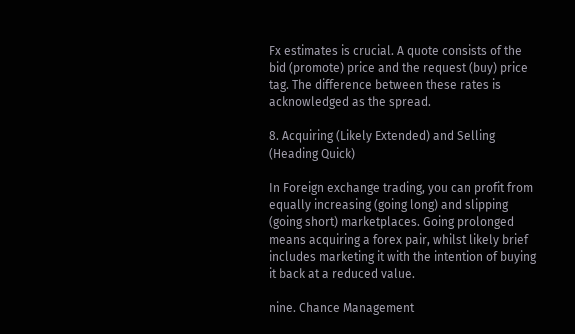Fx estimates is crucial. A quote consists of the bid (promote) price and the request (buy) price tag. The difference between these rates is acknowledged as the spread.

8. Acquiring (Likely Extended) and Selling (Heading Quick)

In Foreign exchange trading, you can profit from equally increasing (going long) and slipping (going short) marketplaces. Going prolonged means acquiring a forex pair, whilst likely brief includes marketing it with the intention of buying it back at a reduced value.

nine. Chance Management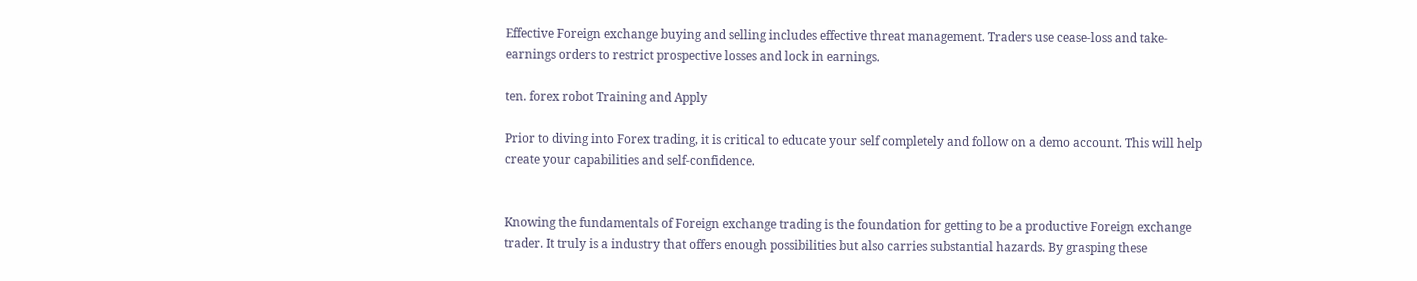Effective Foreign exchange buying and selling includes effective threat management. Traders use cease-loss and take-earnings orders to restrict prospective losses and lock in earnings.

ten. forex robot Training and Apply

Prior to diving into Forex trading, it is critical to educate your self completely and follow on a demo account. This will help create your capabilities and self-confidence.


Knowing the fundamentals of Foreign exchange trading is the foundation for getting to be a productive Foreign exchange trader. It truly is a industry that offers enough possibilities but also carries substantial hazards. By grasping these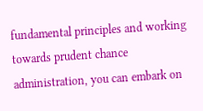fundamental principles and working towards prudent chance administration, you can embark on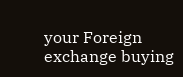your Foreign exchange buying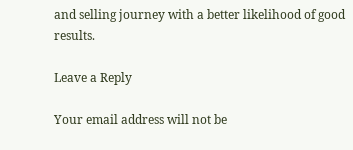and selling journey with a better likelihood of good results.

Leave a Reply

Your email address will not be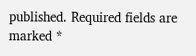published. Required fields are marked *